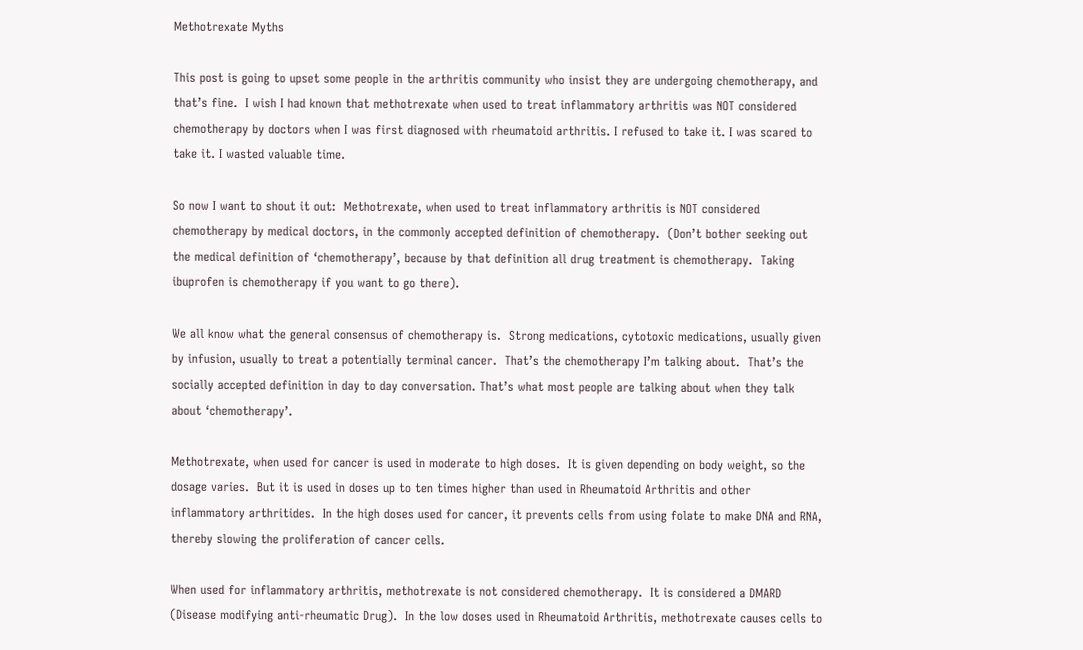Methotrexate Myths

This post is going to upset some people in the arthritis community who insist they are undergoing chemotherapy, and that’s fine.  I wish I had known that methotrexate when used to treat inflammatory arthritis was NOT considered chemotherapy by doctors when I was first diagnosed with rheumatoid arthritis. I refused to take it. I was scared to take it. I wasted valuable time.

So now I want to shout it out:  Methotrexate, when used to treat inflammatory arthritis is NOT considered chemotherapy by medical doctors, in the commonly accepted definition of chemotherapy.  (Don’t bother seeking out the medical definition of ‘chemotherapy’, because by that definition all drug treatment is chemotherapy.  Taking ibuprofen is chemotherapy if you want to go there).

We all know what the general consensus of chemotherapy is.  Strong medications, cytotoxic medications, usually given by infusion, usually to treat a potentially terminal cancer.  That’s the chemotherapy I’m talking about.  That’s the socially accepted definition in day to day conversation. That’s what most people are talking about when they talk about ‘chemotherapy’.

Methotrexate, when used for cancer is used in moderate to high doses.  It is given depending on body weight, so the dosage varies.  But it is used in doses up to ten times higher than used in Rheumatoid Arthritis and other inflammatory arthritides.  In the high doses used for cancer, it prevents cells from using folate to make DNA and RNA, thereby slowing the proliferation of cancer cells.

When used for inflammatory arthritis, methotrexate is not considered chemotherapy.  It is considered a DMARD (Disease modifying anti-rheumatic Drug).  In the low doses used in Rheumatoid Arthritis, methotrexate causes cells to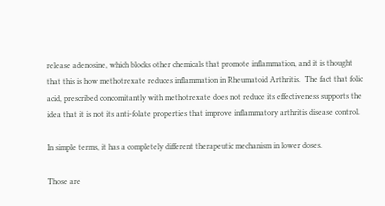release adenosine, which blocks other chemicals that promote inflammation, and it is thought that this is how methotrexate reduces inflammation in Rheumatoid Arthritis.  The fact that folic acid, prescribed concomitantly with methotrexate does not reduce its effectiveness supports the idea that it is not its anti-folate properties that improve inflammatory arthritis disease control.

In simple terms, it has a completely different therapeutic mechanism in lower doses.

Those are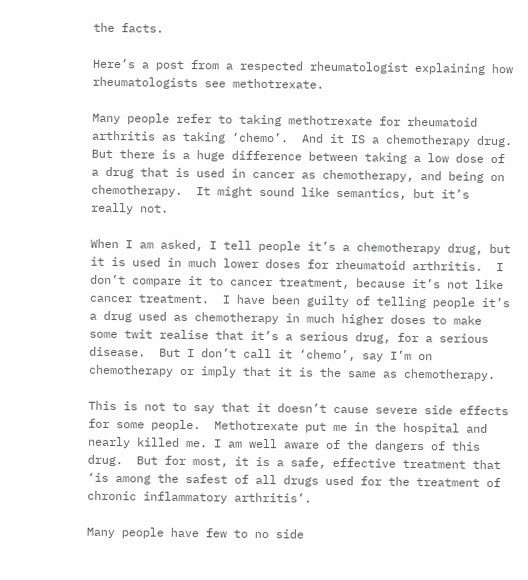the facts.

Here’s a post from a respected rheumatologist explaining how rheumatologists see methotrexate.

Many people refer to taking methotrexate for rheumatoid arthritis as taking ‘chemo’.  And it IS a chemotherapy drug.  But there is a huge difference between taking a low dose of a drug that is used in cancer as chemotherapy, and being on chemotherapy.  It might sound like semantics, but it’s really not.

When I am asked, I tell people it’s a chemotherapy drug, but it is used in much lower doses for rheumatoid arthritis.  I don’t compare it to cancer treatment, because it’s not like cancer treatment.  I have been guilty of telling people it’s a drug used as chemotherapy in much higher doses to make some twit realise that it’s a serious drug, for a serious disease.  But I don’t call it ‘chemo’, say I’m on chemotherapy or imply that it is the same as chemotherapy.

This is not to say that it doesn’t cause severe side effects for some people.  Methotrexate put me in the hospital and nearly killed me. I am well aware of the dangers of this drug.  But for most, it is a safe, effective treatment that ‘is among the safest of all drugs used for the treatment of chronic inflammatory arthritis’.

Many people have few to no side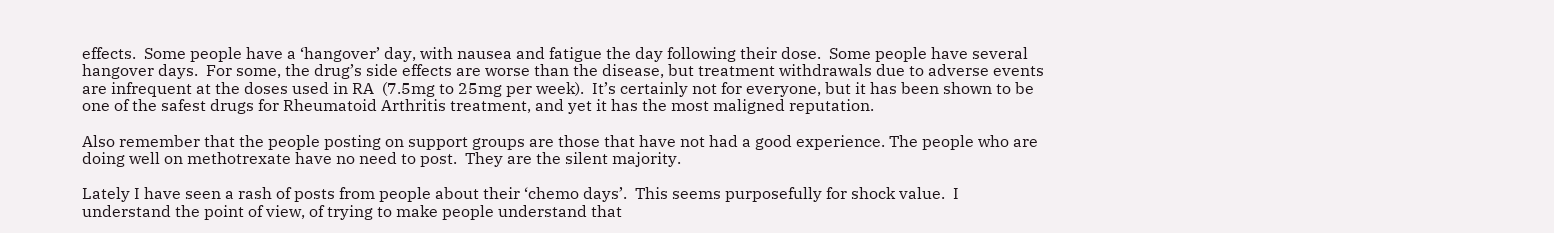effects.  Some people have a ‘hangover’ day, with nausea and fatigue the day following their dose.  Some people have several hangover days.  For some, the drug’s side effects are worse than the disease, but treatment withdrawals due to adverse events are infrequent at the doses used in RA  (7.5mg to 25mg per week).  It’s certainly not for everyone, but it has been shown to be one of the safest drugs for Rheumatoid Arthritis treatment, and yet it has the most maligned reputation.

Also remember that the people posting on support groups are those that have not had a good experience. The people who are doing well on methotrexate have no need to post.  They are the silent majority.

Lately I have seen a rash of posts from people about their ‘chemo days’.  This seems purposefully for shock value.  I understand the point of view, of trying to make people understand that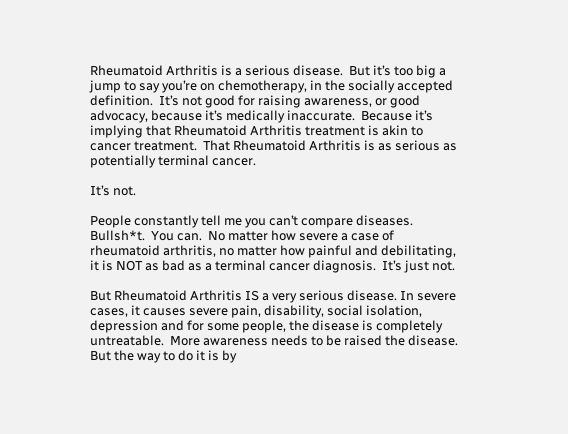Rheumatoid Arthritis is a serious disease.  But it’s too big a jump to say you’re on chemotherapy, in the socially accepted definition.  It’s not good for raising awareness, or good advocacy, because it’s medically inaccurate.  Because it’s implying that Rheumatoid Arthritis treatment is akin to cancer treatment.  That Rheumatoid Arthritis is as serious as potentially terminal cancer.

It’s not.

People constantly tell me you can’t compare diseases.  Bullsh*t.  You can.  No matter how severe a case of rheumatoid arthritis, no matter how painful and debilitating, it is NOT as bad as a terminal cancer diagnosis.  It’s just not.

But Rheumatoid Arthritis IS a very serious disease. In severe cases, it causes severe pain, disability, social isolation, depression and for some people, the disease is completely untreatable.  More awareness needs to be raised the disease.  But the way to do it is by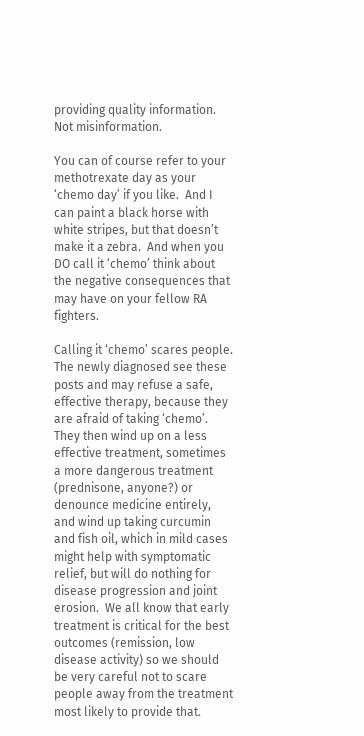providing quality information.  Not misinformation.

You can of course refer to your methotrexate day as your ‘chemo day’ if you like.  And I can paint a black horse with white stripes, but that doesn’t make it a zebra.  And when you DO call it ‘chemo’ think about the negative consequences that may have on your fellow RA fighters.

Calling it ‘chemo’ scares people.  The newly diagnosed see these posts and may refuse a safe, effective therapy, because they are afraid of taking ‘chemo’.  They then wind up on a less effective treatment, sometimes a more dangerous treatment (prednisone, anyone?) or denounce medicine entirely, and wind up taking curcumin and fish oil, which in mild cases might help with symptomatic relief, but will do nothing for disease progression and joint erosion.  We all know that early treatment is critical for the best outcomes (remission, low disease activity) so we should be very careful not to scare people away from the treatment most likely to provide that.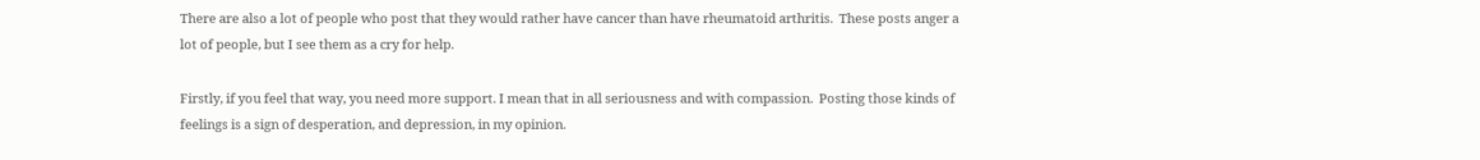There are also a lot of people who post that they would rather have cancer than have rheumatoid arthritis.  These posts anger a lot of people, but I see them as a cry for help.

Firstly, if you feel that way, you need more support. I mean that in all seriousness and with compassion.  Posting those kinds of feelings is a sign of desperation, and depression, in my opinion.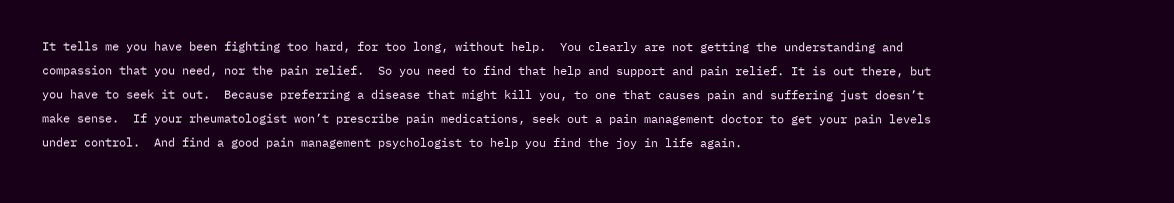It tells me you have been fighting too hard, for too long, without help.  You clearly are not getting the understanding and compassion that you need, nor the pain relief.  So you need to find that help and support and pain relief. It is out there, but you have to seek it out.  Because preferring a disease that might kill you, to one that causes pain and suffering just doesn’t make sense.  If your rheumatologist won’t prescribe pain medications, seek out a pain management doctor to get your pain levels under control.  And find a good pain management psychologist to help you find the joy in life again.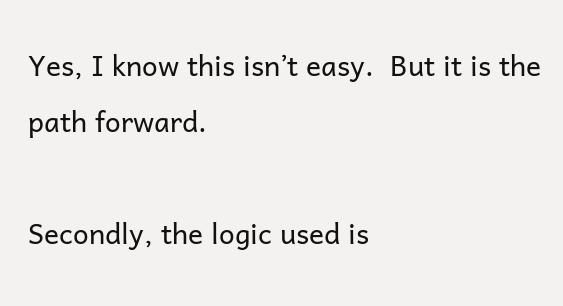Yes, I know this isn’t easy.  But it is the path forward.

Secondly, the logic used is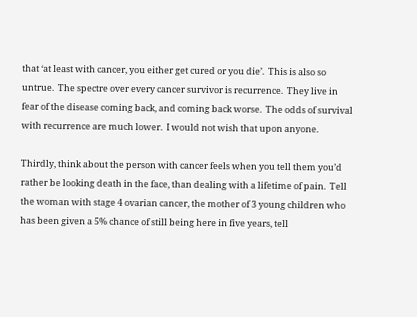that ‘at least with cancer, you either get cured or you die’.  This is also so untrue.  The spectre over every cancer survivor is recurrence.  They live in fear of the disease coming back, and coming back worse.  The odds of survival with recurrence are much lower.  I would not wish that upon anyone.

Thirdly, think about the person with cancer feels when you tell them you’d rather be looking death in the face, than dealing with a lifetime of pain.  Tell the woman with stage 4 ovarian cancer, the mother of 3 young children who has been given a 5% chance of still being here in five years, tell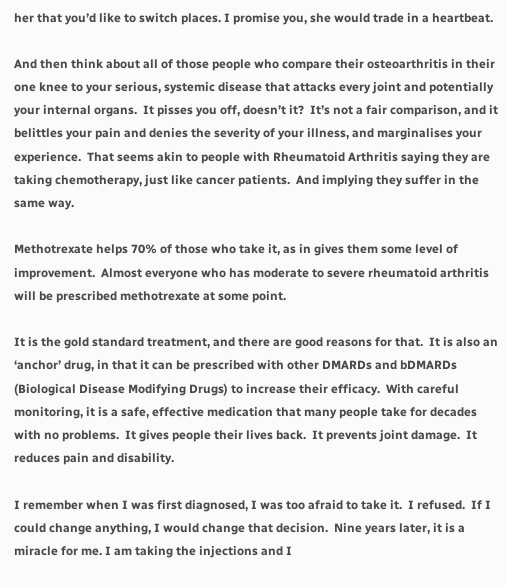her that you’d like to switch places. I promise you, she would trade in a heartbeat.

And then think about all of those people who compare their osteoarthritis in their one knee to your serious, systemic disease that attacks every joint and potentially your internal organs.  It pisses you off, doesn’t it?  It’s not a fair comparison, and it belittles your pain and denies the severity of your illness, and marginalises your experience.  That seems akin to people with Rheumatoid Arthritis saying they are taking chemotherapy, just like cancer patients.  And implying they suffer in the same way.

Methotrexate helps 70% of those who take it, as in gives them some level of improvement.  Almost everyone who has moderate to severe rheumatoid arthritis will be prescribed methotrexate at some point.

It is the gold standard treatment, and there are good reasons for that.  It is also an ‘anchor’ drug, in that it can be prescribed with other DMARDs and bDMARDs (Biological Disease Modifying Drugs) to increase their efficacy.  With careful monitoring, it is a safe, effective medication that many people take for decades with no problems.  It gives people their lives back.  It prevents joint damage.  It reduces pain and disability.

I remember when I was first diagnosed, I was too afraid to take it.  I refused.  If I could change anything, I would change that decision.  Nine years later, it is a miracle for me. I am taking the injections and I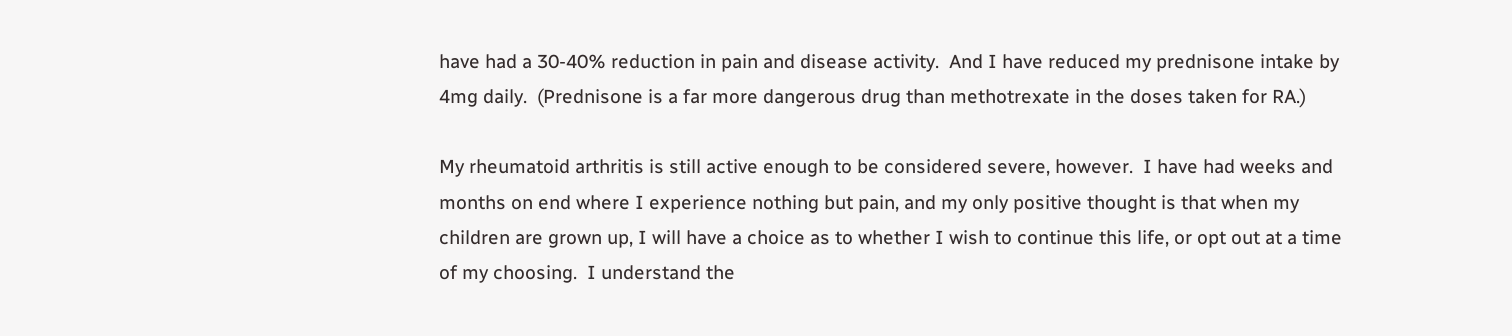have had a 30-40% reduction in pain and disease activity.  And I have reduced my prednisone intake by 4mg daily.  (Prednisone is a far more dangerous drug than methotrexate in the doses taken for RA.)

My rheumatoid arthritis is still active enough to be considered severe, however.  I have had weeks and months on end where I experience nothing but pain, and my only positive thought is that when my children are grown up, I will have a choice as to whether I wish to continue this life, or opt out at a time of my choosing.  I understand the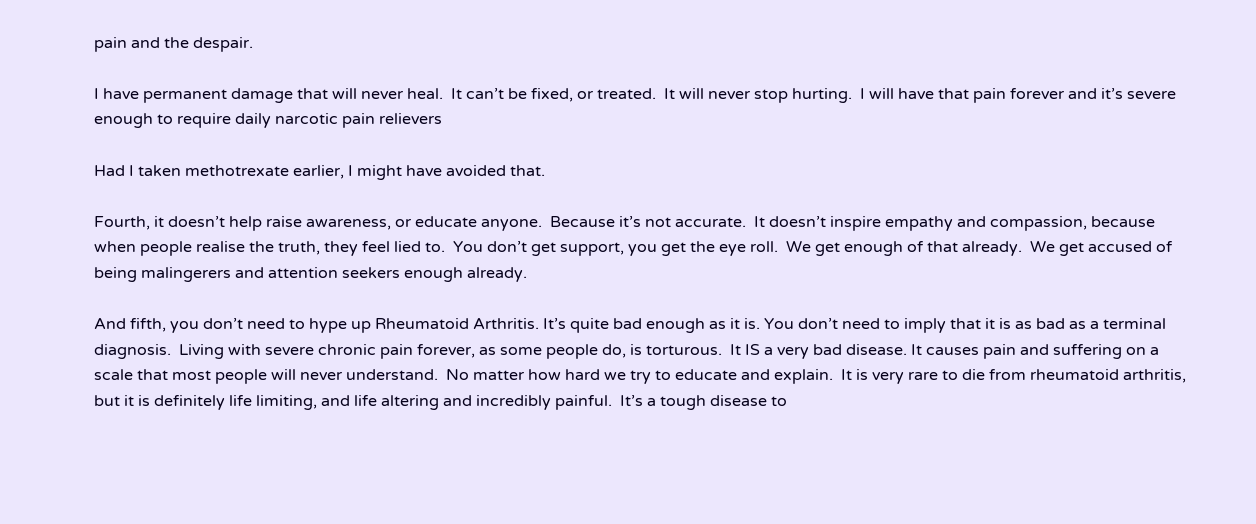pain and the despair.

I have permanent damage that will never heal.  It can’t be fixed, or treated.  It will never stop hurting.  I will have that pain forever and it’s severe enough to require daily narcotic pain relievers

Had I taken methotrexate earlier, I might have avoided that.

Fourth, it doesn’t help raise awareness, or educate anyone.  Because it’s not accurate.  It doesn’t inspire empathy and compassion, because when people realise the truth, they feel lied to.  You don’t get support, you get the eye roll.  We get enough of that already.  We get accused of being malingerers and attention seekers enough already.

And fifth, you don’t need to hype up Rheumatoid Arthritis. It’s quite bad enough as it is. You don’t need to imply that it is as bad as a terminal diagnosis.  Living with severe chronic pain forever, as some people do, is torturous.  It IS a very bad disease. It causes pain and suffering on a scale that most people will never understand.  No matter how hard we try to educate and explain.  It is very rare to die from rheumatoid arthritis, but it is definitely life limiting, and life altering and incredibly painful.  It’s a tough disease to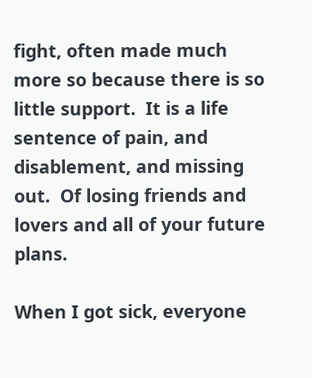fight, often made much more so because there is so little support.  It is a life sentence of pain, and disablement, and missing out.  Of losing friends and lovers and all of your future plans.

When I got sick, everyone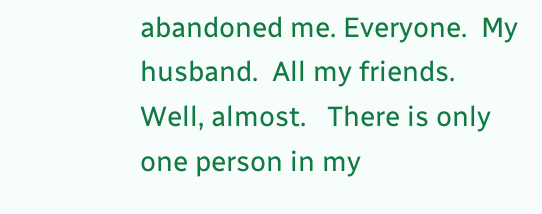abandoned me. Everyone.  My husband.  All my friends.  Well, almost.   There is only one person in my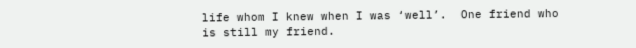life whom I knew when I was ‘well’.  One friend who is still my friend.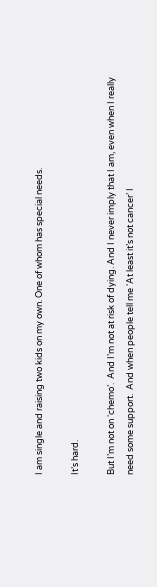I am single and raising two kids on my own. One of whom has special needs.

It’s hard.

But I’m not on ‘chemo’.  And I’m not at risk of dying. And I never imply that I am, even when I really need some support.  And when people tell me ‘At least it’s not cancer’ I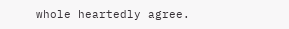whole heartedly agree.